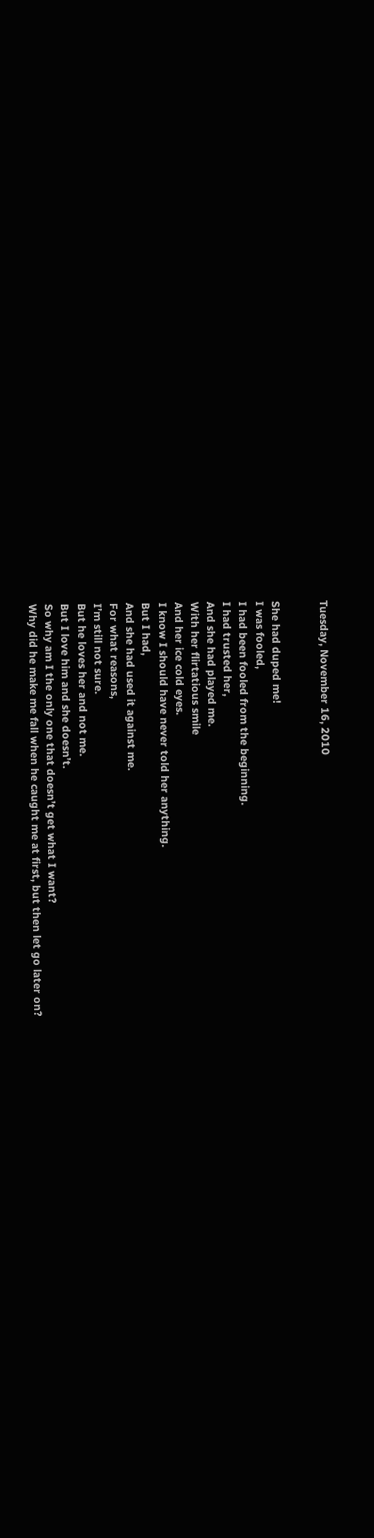Tuesday, November 16, 2010


She had duped me!
I was fooled,
I had been fooled from the beginning.
I had trusted her,
And she had played me.
With her flirtatious smile
And her ice cold eyes.
I know I should have never told her anything.
But I had,
And she had used it against me.
For what reasons,
I’m still not sure.
But he loves her and not me.
But I love him and she doesn’t.
So why am I the only one that doesn’t get what I want?
Why did he make me fall when he caught me at first, but then let go later on?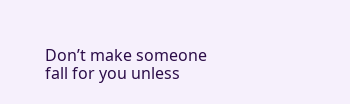Don’t make someone fall for you unless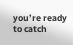you’re ready to catch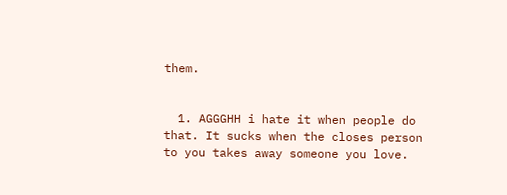them.


  1. AGGGHH i hate it when people do that. It sucks when the closes person to you takes away someone you love.